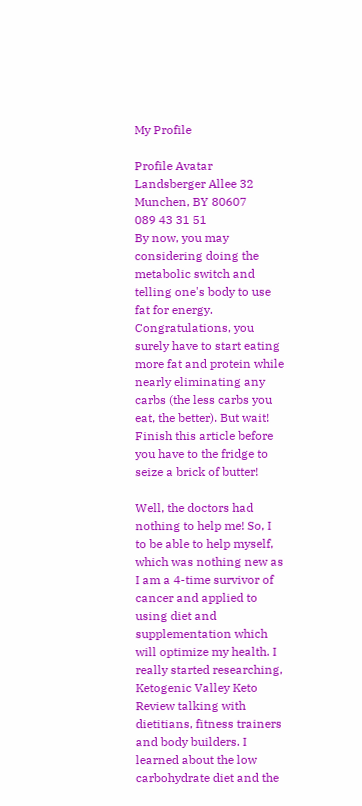My Profile

Profile Avatar
Landsberger Allee 32
Munchen, BY 80607
089 43 31 51
By now, you may considering doing the metabolic switch and telling one's body to use fat for energy. Congratulations, you surely have to start eating more fat and protein while nearly eliminating any carbs (the less carbs you eat, the better). But wait! Finish this article before you have to the fridge to seize a brick of butter!

Well, the doctors had nothing to help me! So, I to be able to help myself, which was nothing new as I am a 4-time survivor of cancer and applied to using diet and supplementation which will optimize my health. I really started researching, Ketogenic Valley Keto Review talking with dietitians, fitness trainers and body builders. I learned about the low carbohydrate diet and the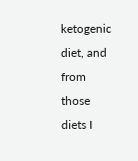ketogenic diet, and from those diets I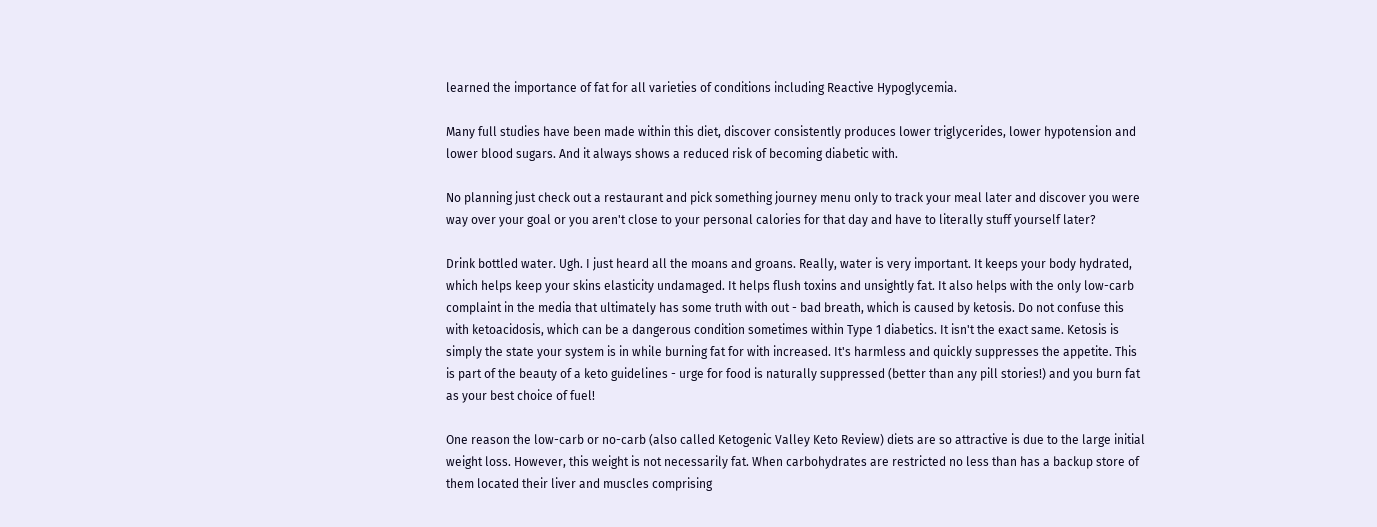learned the importance of fat for all varieties of conditions including Reactive Hypoglycemia.

Many full studies have been made within this diet, discover consistently produces lower triglycerides, lower hypotension and lower blood sugars. And it always shows a reduced risk of becoming diabetic with.

No planning just check out a restaurant and pick something journey menu only to track your meal later and discover you were way over your goal or you aren't close to your personal calories for that day and have to literally stuff yourself later?

Drink bottled water. Ugh. I just heard all the moans and groans. Really, water is very important. It keeps your body hydrated, which helps keep your skins elasticity undamaged. It helps flush toxins and unsightly fat. It also helps with the only low-carb complaint in the media that ultimately has some truth with out - bad breath, which is caused by ketosis. Do not confuse this with ketoacidosis, which can be a dangerous condition sometimes within Type 1 diabetics. It isn't the exact same. Ketosis is simply the state your system is in while burning fat for with increased. It's harmless and quickly suppresses the appetite. This is part of the beauty of a keto guidelines - urge for food is naturally suppressed (better than any pill stories!) and you burn fat as your best choice of fuel!

One reason the low-carb or no-carb (also called Ketogenic Valley Keto Review) diets are so attractive is due to the large initial weight loss. However, this weight is not necessarily fat. When carbohydrates are restricted no less than has a backup store of them located their liver and muscles comprising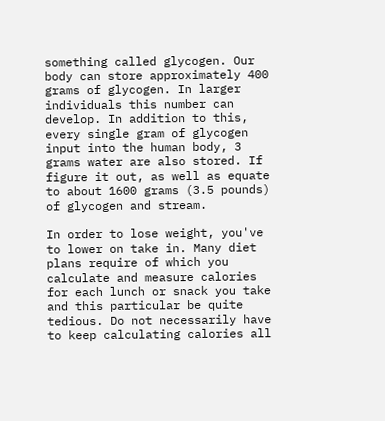something called glycogen. Our body can store approximately 400 grams of glycogen. In larger individuals this number can develop. In addition to this, every single gram of glycogen input into the human body, 3 grams water are also stored. If figure it out, as well as equate to about 1600 grams (3.5 pounds) of glycogen and stream.

In order to lose weight, you've to lower on take in. Many diet plans require of which you calculate and measure calories for each lunch or snack you take and this particular be quite tedious. Do not necessarily have to keep calculating calories all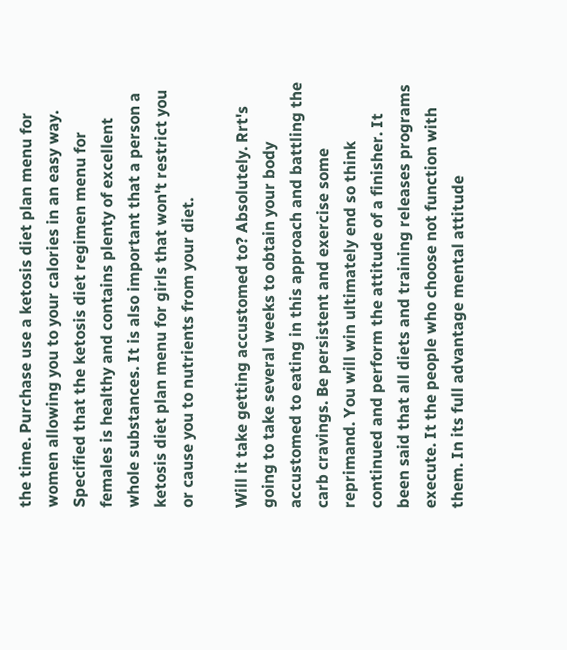the time. Purchase use a ketosis diet plan menu for women allowing you to your calories in an easy way. Specified that the ketosis diet regimen menu for females is healthy and contains plenty of excellent whole substances. It is also important that a person a ketosis diet plan menu for girls that won't restrict you or cause you to nutrients from your diet.

Will it take getting accustomed to? Absolutely. Rrt's going to take several weeks to obtain your body accustomed to eating in this approach and battling the carb cravings. Be persistent and exercise some reprimand. You will win ultimately end so think continued and perform the attitude of a finisher. It been said that all diets and training releases programs execute. It the people who choose not function with them. In its full advantage mental attitude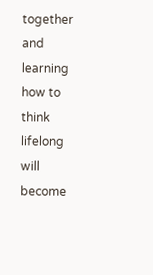together and learning how to think lifelong will become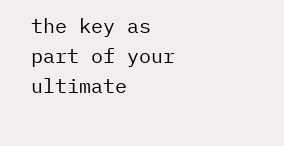the key as part of your ultimate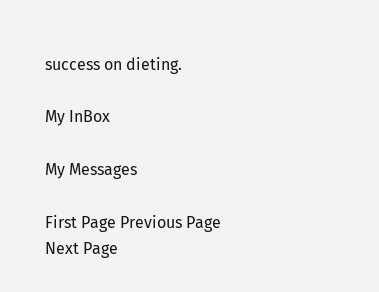success on dieting.

My InBox

My Messages

First Page Previous Page
Next Page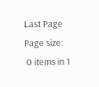Last Page
Page size:
 0 items in 1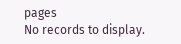pages
No records to display.